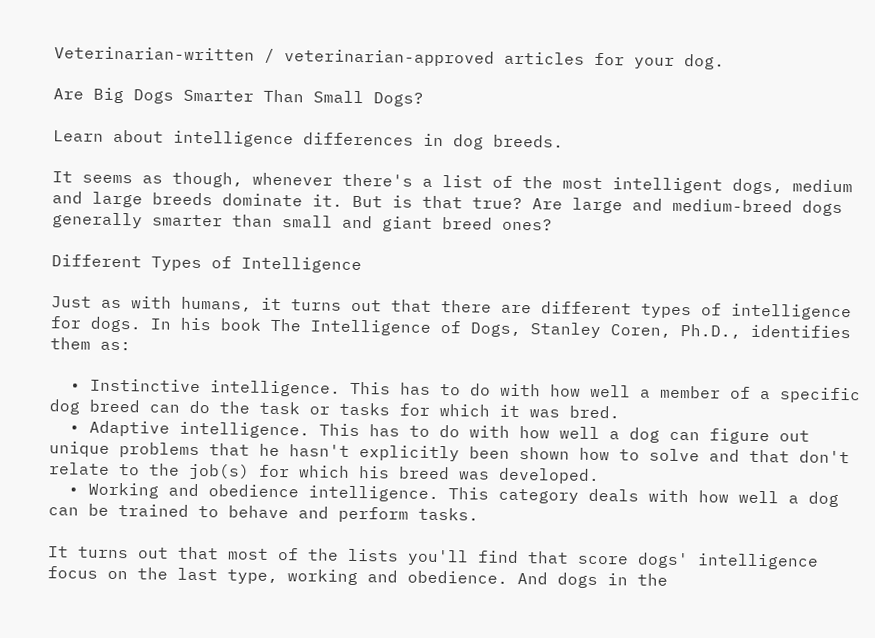Veterinarian-written / veterinarian-approved articles for your dog.

Are Big Dogs Smarter Than Small Dogs?

Learn about intelligence differences in dog breeds.

It seems as though, whenever there's a list of the most intelligent dogs, medium and large breeds dominate it. But is that true? Are large and medium-breed dogs generally smarter than small and giant breed ones?

Different Types of Intelligence

Just as with humans, it turns out that there are different types of intelligence for dogs. In his book The Intelligence of Dogs, Stanley Coren, Ph.D., identifies them as:

  • Instinctive intelligence. This has to do with how well a member of a specific dog breed can do the task or tasks for which it was bred.
  • Adaptive intelligence. This has to do with how well a dog can figure out unique problems that he hasn't explicitly been shown how to solve and that don't relate to the job(s) for which his breed was developed.
  • Working and obedience intelligence. This category deals with how well a dog can be trained to behave and perform tasks.

It turns out that most of the lists you'll find that score dogs' intelligence focus on the last type, working and obedience. And dogs in the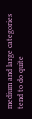medium and large categories tend to do quite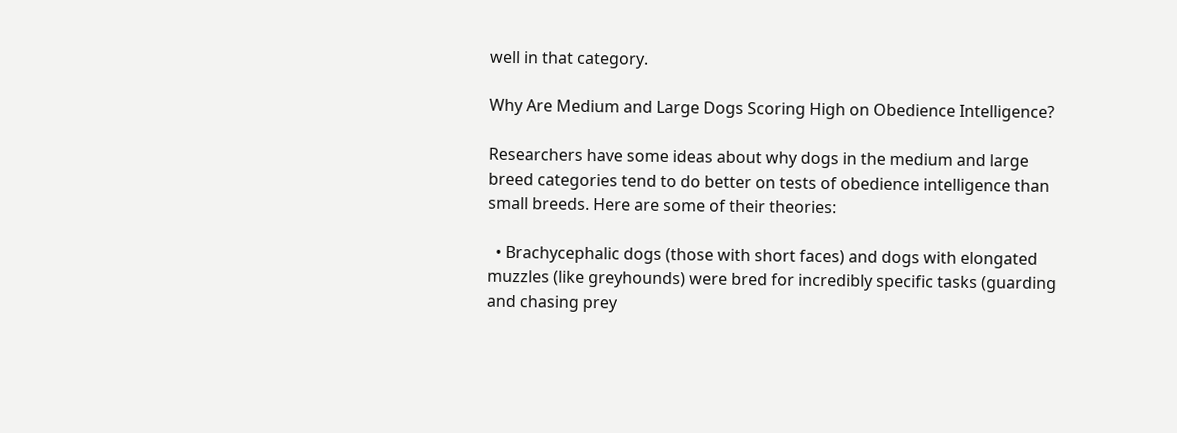well in that category.

Why Are Medium and Large Dogs Scoring High on Obedience Intelligence?

Researchers have some ideas about why dogs in the medium and large breed categories tend to do better on tests of obedience intelligence than small breeds. Here are some of their theories:

  • Brachycephalic dogs (those with short faces) and dogs with elongated muzzles (like greyhounds) were bred for incredibly specific tasks (guarding and chasing prey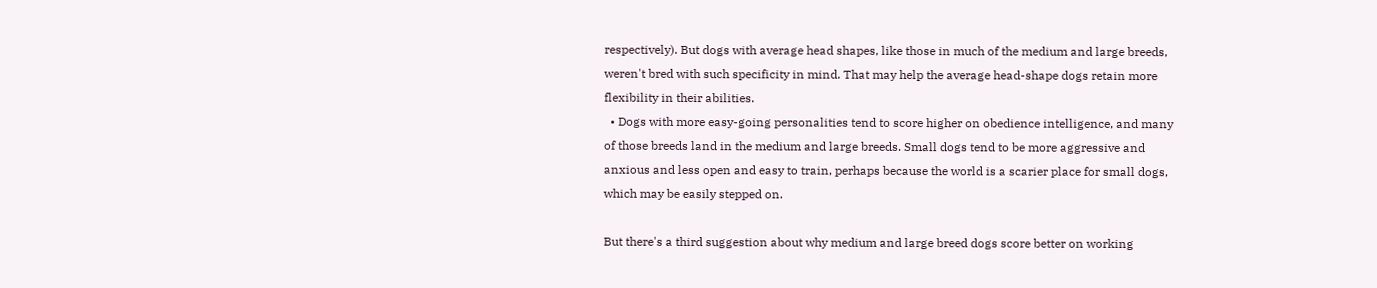respectively). But dogs with average head shapes, like those in much of the medium and large breeds, weren't bred with such specificity in mind. That may help the average head-shape dogs retain more flexibility in their abilities.
  • Dogs with more easy-going personalities tend to score higher on obedience intelligence, and many of those breeds land in the medium and large breeds. Small dogs tend to be more aggressive and anxious and less open and easy to train, perhaps because the world is a scarier place for small dogs, which may be easily stepped on.

But there's a third suggestion about why medium and large breed dogs score better on working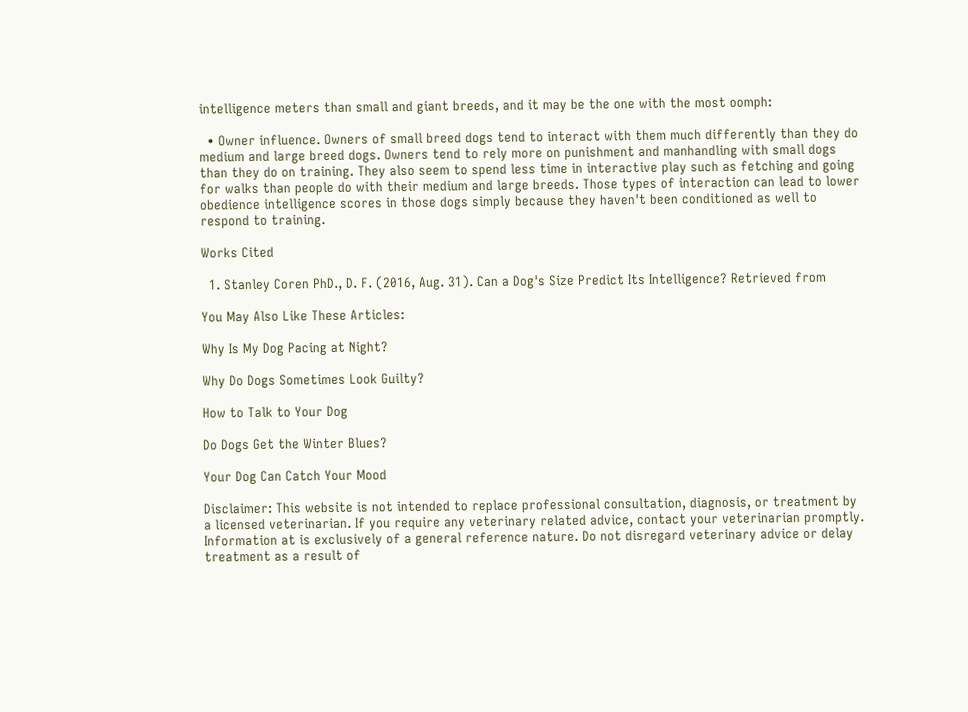intelligence meters than small and giant breeds, and it may be the one with the most oomph:

  • Owner influence. Owners of small breed dogs tend to interact with them much differently than they do medium and large breed dogs. Owners tend to rely more on punishment and manhandling with small dogs than they do on training. They also seem to spend less time in interactive play such as fetching and going for walks than people do with their medium and large breeds. Those types of interaction can lead to lower obedience intelligence scores in those dogs simply because they haven't been conditioned as well to respond to training.

Works Cited

  1. Stanley Coren PhD., D. F. (2016, Aug. 31). Can a Dog's Size Predict Its Intelligence? Retrieved from

You May Also Like These Articles:

Why Is My Dog Pacing at Night?

Why Do Dogs Sometimes Look Guilty?

How to Talk to Your Dog

Do Dogs Get the Winter Blues?

Your Dog Can Catch Your Mood

Disclaimer: This website is not intended to replace professional consultation, diagnosis, or treatment by a licensed veterinarian. If you require any veterinary related advice, contact your veterinarian promptly. Information at is exclusively of a general reference nature. Do not disregard veterinary advice or delay treatment as a result of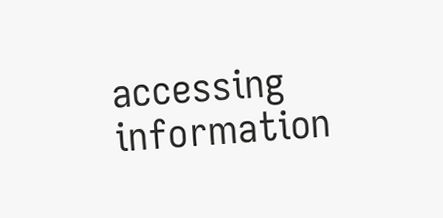accessing information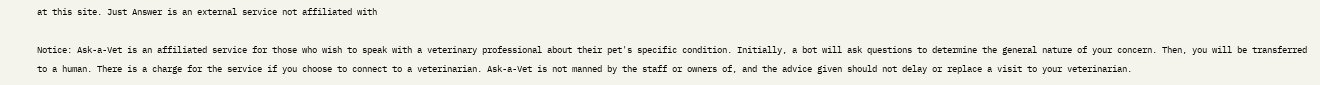at this site. Just Answer is an external service not affiliated with

Notice: Ask-a-Vet is an affiliated service for those who wish to speak with a veterinary professional about their pet's specific condition. Initially, a bot will ask questions to determine the general nature of your concern. Then, you will be transferred to a human. There is a charge for the service if you choose to connect to a veterinarian. Ask-a-Vet is not manned by the staff or owners of, and the advice given should not delay or replace a visit to your veterinarian.